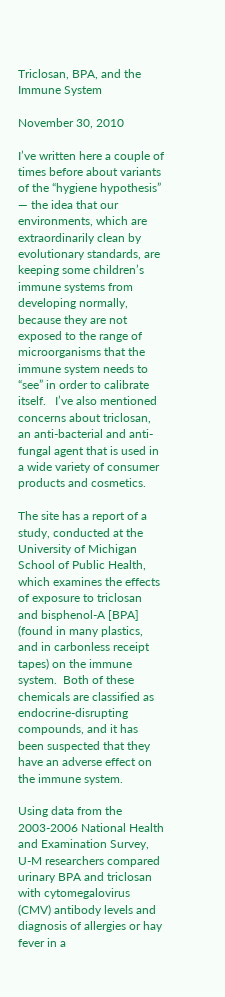Triclosan, BPA, and the Immune System

November 30, 2010

I’ve written here a couple of times before about variants of the “hygiene hypothesis” — the idea that our environments, which are extraordinarily clean by evolutionary standards, are keeping some children’s immune systems from developing normally, because they are not exposed to the range of microorganisms that the immune system needs to “see” in order to calibrate itself.   I’ve also mentioned concerns about triclosan, an anti-bacterial and anti-fungal agent that is used in a wide variety of consumer products and cosmetics.

The site has a report of a study, conducted at the University of Michigan School of Public Health, which examines the effects of exposure to triclosan and bisphenol-A [BPA] (found in many plastics, and in carbonless receipt tapes) on the immune system.  Both of these chemicals are classified as endocrine-disrupting compounds, and it has been suspected that they have an adverse effect on the immune system.

Using data from the 2003-2006 National Health and Examination Survey, U-M researchers compared urinary BPA and triclosan with cytomegalovirus (CMV) antibody levels and diagnosis of allergies or hay fever in a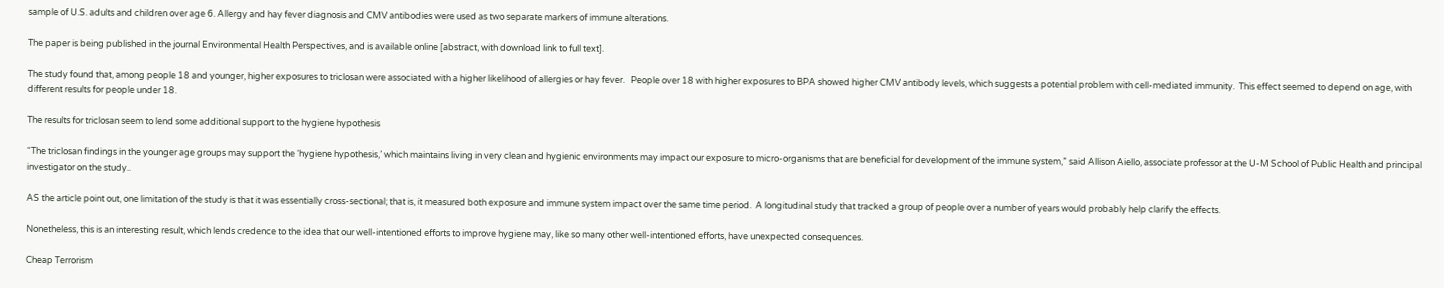sample of U.S. adults and children over age 6. Allergy and hay fever diagnosis and CMV antibodies were used as two separate markers of immune alterations.

The paper is being published in the journal Environmental Health Perspectives, and is available online [abstract, with download link to full text].

The study found that, among people 18 and younger, higher exposures to triclosan were associated with a higher likelihood of allergies or hay fever.   People over 18 with higher exposures to BPA showed higher CMV antibody levels, which suggests a potential problem with cell-mediated immunity.  This effect seemed to depend on age, with different results for people under 18.

The results for triclosan seem to lend some additional support to the hygiene hypothesis

“The triclosan findings in the younger age groups may support the ‘hygiene hypothesis,’ which maintains living in very clean and hygienic environments may impact our exposure to micro-organisms that are beneficial for development of the immune system,” said Allison Aiello, associate professor at the U-M School of Public Health and principal investigator on the study..

AS the article point out, one limitation of the study is that it was essentially cross-sectional; that is, it measured both exposure and immune system impact over the same time period.  A longitudinal study that tracked a group of people over a number of years would probably help clarify the effects.

Nonetheless, this is an interesting result, which lends credence to the idea that our well-intentioned efforts to improve hygiene may, like so many other well-intentioned efforts, have unexpected consequences.

Cheap Terrorism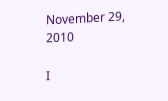November 29, 2010

I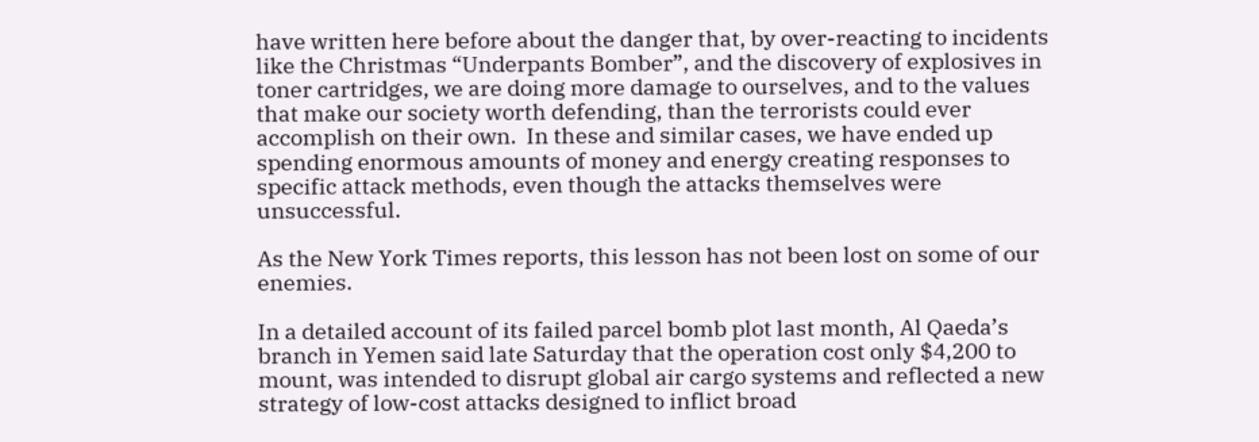have written here before about the danger that, by over-reacting to incidents like the Christmas “Underpants Bomber”, and the discovery of explosives in toner cartridges, we are doing more damage to ourselves, and to the values that make our society worth defending, than the terrorists could ever accomplish on their own.  In these and similar cases, we have ended up spending enormous amounts of money and energy creating responses to specific attack methods, even though the attacks themselves were unsuccessful.

As the New York Times reports, this lesson has not been lost on some of our enemies.

In a detailed account of its failed parcel bomb plot last month, Al Qaeda’s branch in Yemen said late Saturday that the operation cost only $4,200 to mount, was intended to disrupt global air cargo systems and reflected a new strategy of low-cost attacks designed to inflict broad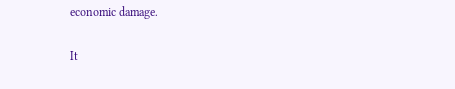economic damage.

It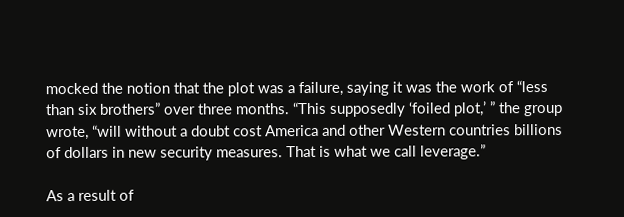mocked the notion that the plot was a failure, saying it was the work of “less than six brothers” over three months. “This supposedly ‘foiled plot,’ ” the group wrote, “will without a doubt cost America and other Western countries billions of dollars in new security measures. That is what we call leverage.”

As a result of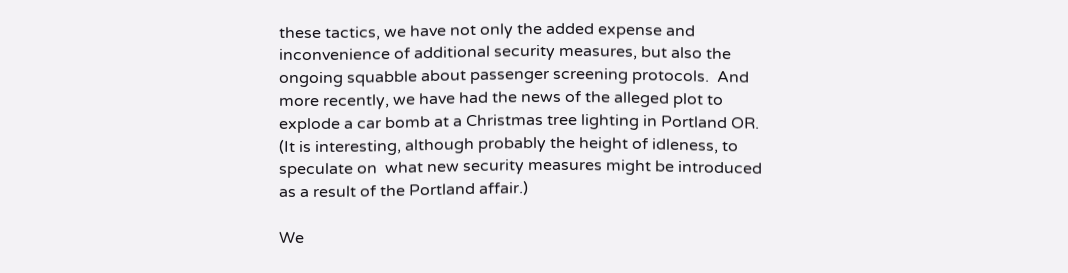these tactics, we have not only the added expense and inconvenience of additional security measures, but also the ongoing squabble about passenger screening protocols.  And more recently, we have had the news of the alleged plot to explode a car bomb at a Christmas tree lighting in Portland OR.  (It is interesting, although probably the height of idleness, to speculate on  what new security measures might be introduced as a result of the Portland affair.)

We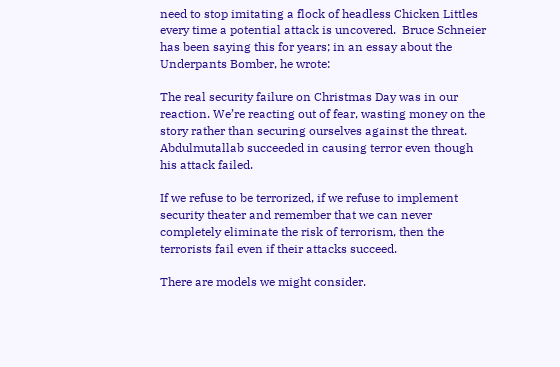need to stop imitating a flock of headless Chicken Littles every time a potential attack is uncovered.  Bruce Schneier has been saying this for years; in an essay about the Underpants Bomber, he wrote:

The real security failure on Christmas Day was in our reaction. We’re reacting out of fear, wasting money on the story rather than securing ourselves against the threat. Abdulmutallab succeeded in causing terror even though his attack failed.

If we refuse to be terrorized, if we refuse to implement security theater and remember that we can never completely eliminate the risk of terrorism, then the terrorists fail even if their attacks succeed.

There are models we might consider.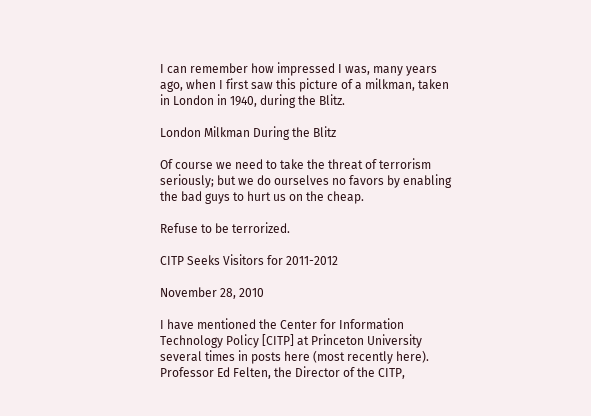I can remember how impressed I was, many years ago, when I first saw this picture of a milkman, taken in London in 1940, during the Blitz.

London Milkman During the Blitz

Of course we need to take the threat of terrorism seriously; but we do ourselves no favors by enabling the bad guys to hurt us on the cheap.

Refuse to be terrorized.

CITP Seeks Visitors for 2011-2012

November 28, 2010

I have mentioned the Center for Information Technology Policy [CITP] at Princeton University several times in posts here (most recently here).  Professor Ed Felten, the Director of the CITP,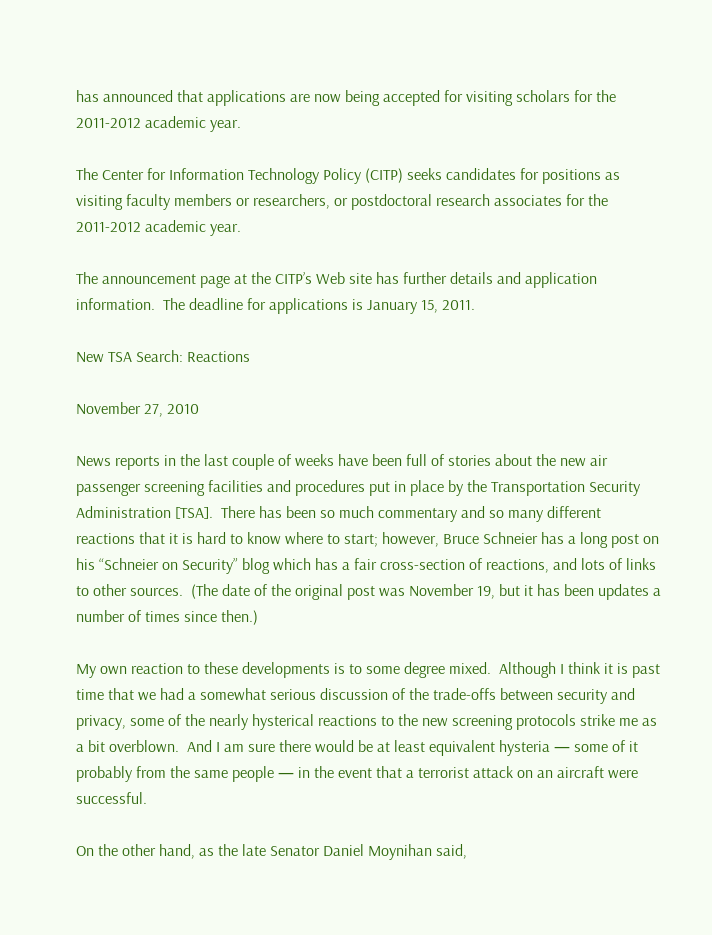has announced that applications are now being accepted for visiting scholars for the 2011-2012 academic year.

The Center for Information Technology Policy (CITP) seeks candidates for positions as visiting faculty members or researchers, or postdoctoral research associates for the 2011-2012 academic year.

The announcement page at the CITP’s Web site has further details and application information.  The deadline for applications is January 15, 2011.

New TSA Search: Reactions

November 27, 2010

News reports in the last couple of weeks have been full of stories about the new air passenger screening facilities and procedures put in place by the Transportation Security Administration [TSA].  There has been so much commentary and so many different reactions that it is hard to know where to start; however, Bruce Schneier has a long post on his “Schneier on Security” blog which has a fair cross-section of reactions, and lots of links to other sources.  (The date of the original post was November 19, but it has been updates a number of times since then.)

My own reaction to these developments is to some degree mixed.  Although I think it is past time that we had a somewhat serious discussion of the trade-offs between security and privacy, some of the nearly hysterical reactions to the new screening protocols strike me as a bit overblown.  And I am sure there would be at least equivalent hysteria — some of it probably from the same people — in the event that a terrorist attack on an aircraft were successful.

On the other hand, as the late Senator Daniel Moynihan said,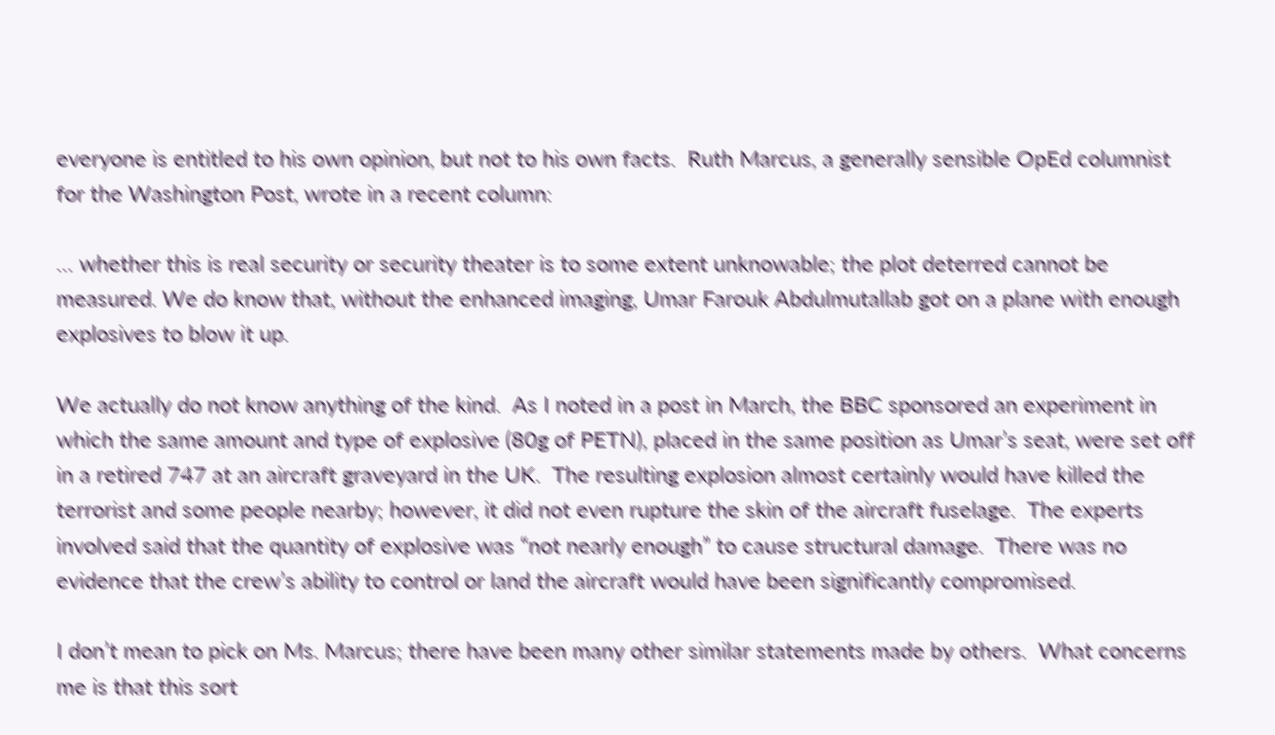everyone is entitled to his own opinion, but not to his own facts.  Ruth Marcus, a generally sensible OpEd columnist for the Washington Post, wrote in a recent column:

… whether this is real security or security theater is to some extent unknowable; the plot deterred cannot be measured. We do know that, without the enhanced imaging, Umar Farouk Abdulmutallab got on a plane with enough explosives to blow it up.

We actually do not know anything of the kind.  As I noted in a post in March, the BBC sponsored an experiment in which the same amount and type of explosive (80g of PETN), placed in the same position as Umar’s seat, were set off in a retired 747 at an aircraft graveyard in the UK.  The resulting explosion almost certainly would have killed the terrorist and some people nearby; however, it did not even rupture the skin of the aircraft fuselage.  The experts involved said that the quantity of explosive was “not nearly enough” to cause structural damage.  There was no evidence that the crew’s ability to control or land the aircraft would have been significantly compromised.

I don’t mean to pick on Ms. Marcus; there have been many other similar statements made by others.  What concerns me is that this sort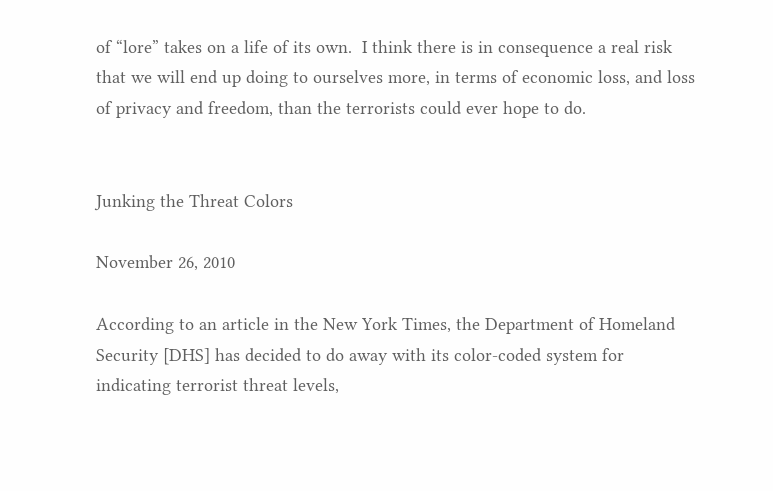of “lore” takes on a life of its own.  I think there is in consequence a real risk that we will end up doing to ourselves more, in terms of economic loss, and loss of privacy and freedom, than the terrorists could ever hope to do.


Junking the Threat Colors

November 26, 2010

According to an article in the New York Times, the Department of Homeland Security [DHS] has decided to do away with its color-coded system for indicating terrorist threat levels,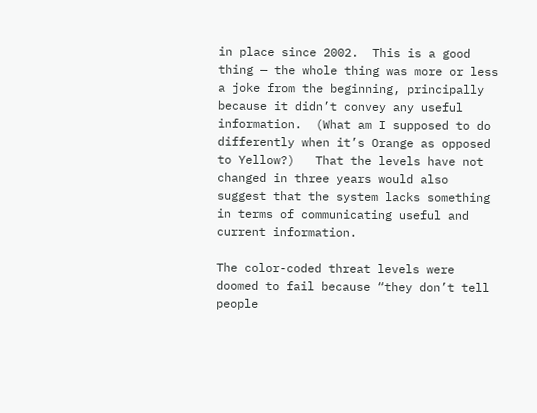in place since 2002.  This is a good thing — the whole thing was more or less a joke from the beginning, principally because it didn’t convey any useful information.  (What am I supposed to do differently when it’s Orange as opposed to Yellow?)   That the levels have not changed in three years would also suggest that the system lacks something in terms of communicating useful and current information.

The color-coded threat levels were doomed to fail because “they don’t tell people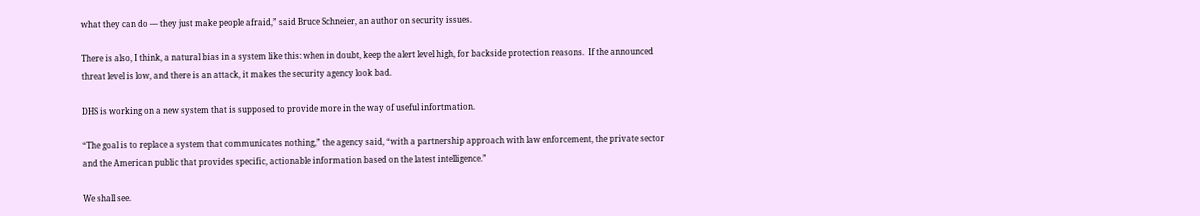what they can do — they just make people afraid,” said Bruce Schneier, an author on security issues.

There is also, I think, a natural bias in a system like this: when in doubt, keep the alert level high, for backside protection reasons.  If the announced threat level is low, and there is an attack, it makes the security agency look bad.

DHS is working on a new system that is supposed to provide more in the way of useful infortmation.

“The goal is to replace a system that communicates nothing,” the agency said, “with a partnership approach with law enforcement, the private sector and the American public that provides specific, actionable information based on the latest intelligence.”

We shall see.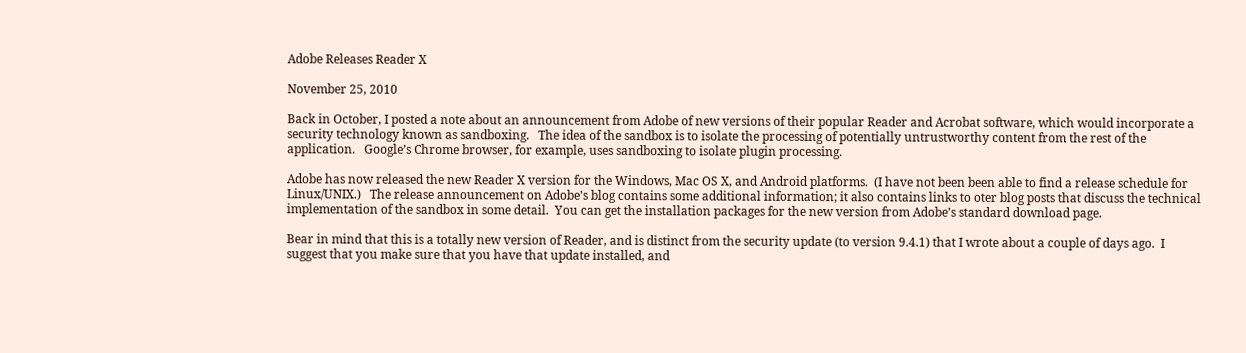Adobe Releases Reader X

November 25, 2010

Back in October, I posted a note about an announcement from Adobe of new versions of their popular Reader and Acrobat software, which would incorporate a security technology known as sandboxing.   The idea of the sandbox is to isolate the processing of potentially untrustworthy content from the rest of the application.   Google’s Chrome browser, for example, uses sandboxing to isolate plugin processing.

Adobe has now released the new Reader X version for the Windows, Mac OS X, and Android platforms.  (I have not been been able to find a release schedule for Linux/UNIX.)   The release announcement on Adobe’s blog contains some additional information; it also contains links to oter blog posts that discuss the technical implementation of the sandbox in some detail.  You can get the installation packages for the new version from Adobe’s standard download page.

Bear in mind that this is a totally new version of Reader, and is distinct from the security update (to version 9.4.1) that I wrote about a couple of days ago.  I suggest that you make sure that you have that update installed, and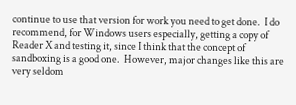continue to use that version for work you need to get done.  I do recommend, for Windows users especially, getting a copy of Reader X and testing it, since I think that the concept of sandboxing is a good one.  However, major changes like this are very seldom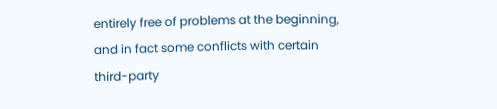entirely free of problems at the beginning, and in fact some conflicts with certain third-party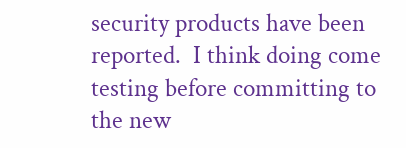security products have been reported.  I think doing come testing before committing to the new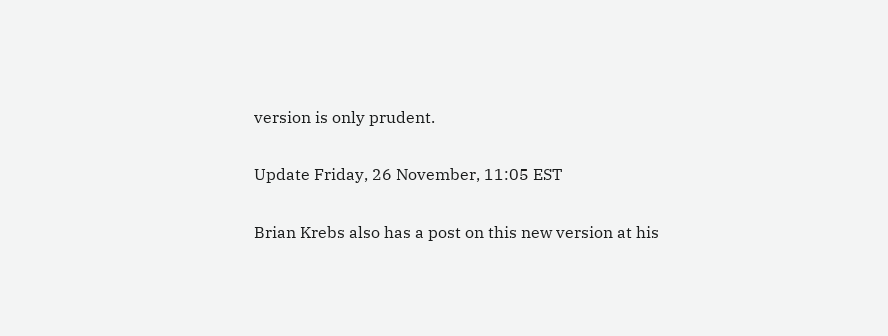version is only prudent.

Update Friday, 26 November, 11:05 EST

Brian Krebs also has a post on this new version at his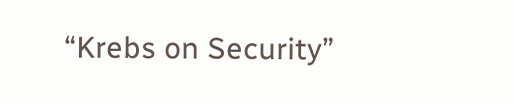“Krebs on Security”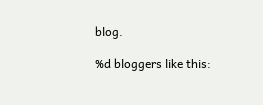blog.

%d bloggers like this: